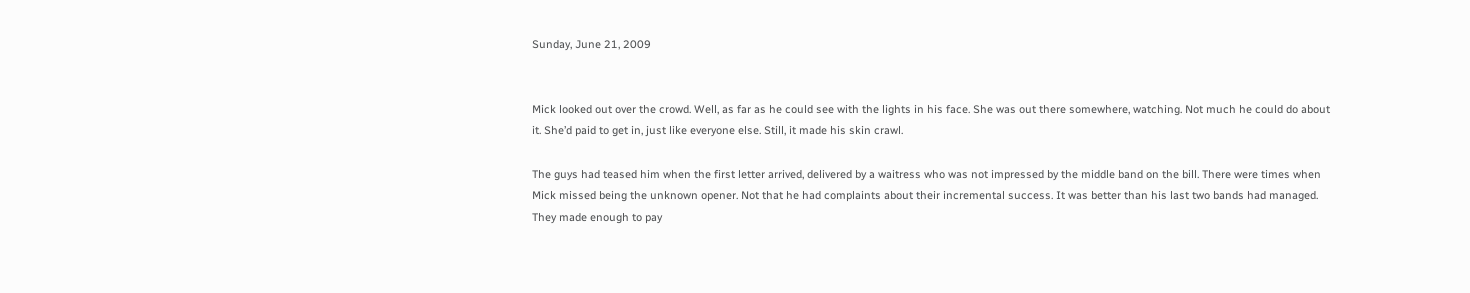Sunday, June 21, 2009


Mick looked out over the crowd. Well, as far as he could see with the lights in his face. She was out there somewhere, watching. Not much he could do about it. She’d paid to get in, just like everyone else. Still, it made his skin crawl.

The guys had teased him when the first letter arrived, delivered by a waitress who was not impressed by the middle band on the bill. There were times when Mick missed being the unknown opener. Not that he had complaints about their incremental success. It was better than his last two bands had managed. They made enough to pay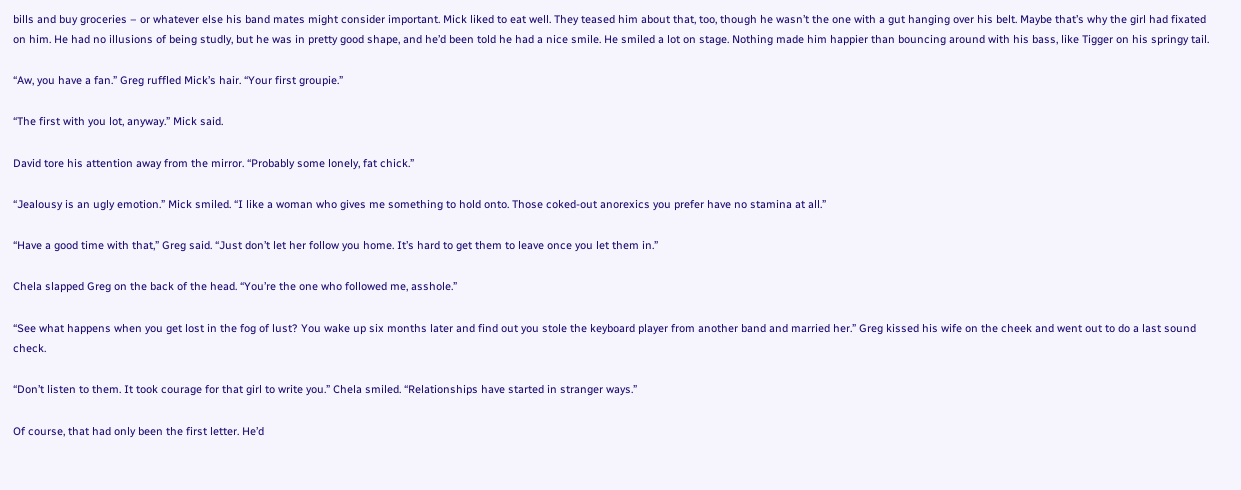bills and buy groceries – or whatever else his band mates might consider important. Mick liked to eat well. They teased him about that, too, though he wasn’t the one with a gut hanging over his belt. Maybe that’s why the girl had fixated on him. He had no illusions of being studly, but he was in pretty good shape, and he’d been told he had a nice smile. He smiled a lot on stage. Nothing made him happier than bouncing around with his bass, like Tigger on his springy tail.

“Aw, you have a fan.” Greg ruffled Mick’s hair. “Your first groupie.”

“The first with you lot, anyway.” Mick said.

David tore his attention away from the mirror. “Probably some lonely, fat chick.”

“Jealousy is an ugly emotion.” Mick smiled. “I like a woman who gives me something to hold onto. Those coked-out anorexics you prefer have no stamina at all.”

“Have a good time with that,” Greg said. “Just don’t let her follow you home. It’s hard to get them to leave once you let them in.”

Chela slapped Greg on the back of the head. “You’re the one who followed me, asshole.”

“See what happens when you get lost in the fog of lust? You wake up six months later and find out you stole the keyboard player from another band and married her.” Greg kissed his wife on the cheek and went out to do a last sound check.

“Don’t listen to them. It took courage for that girl to write you.” Chela smiled. “Relationships have started in stranger ways.”

Of course, that had only been the first letter. He’d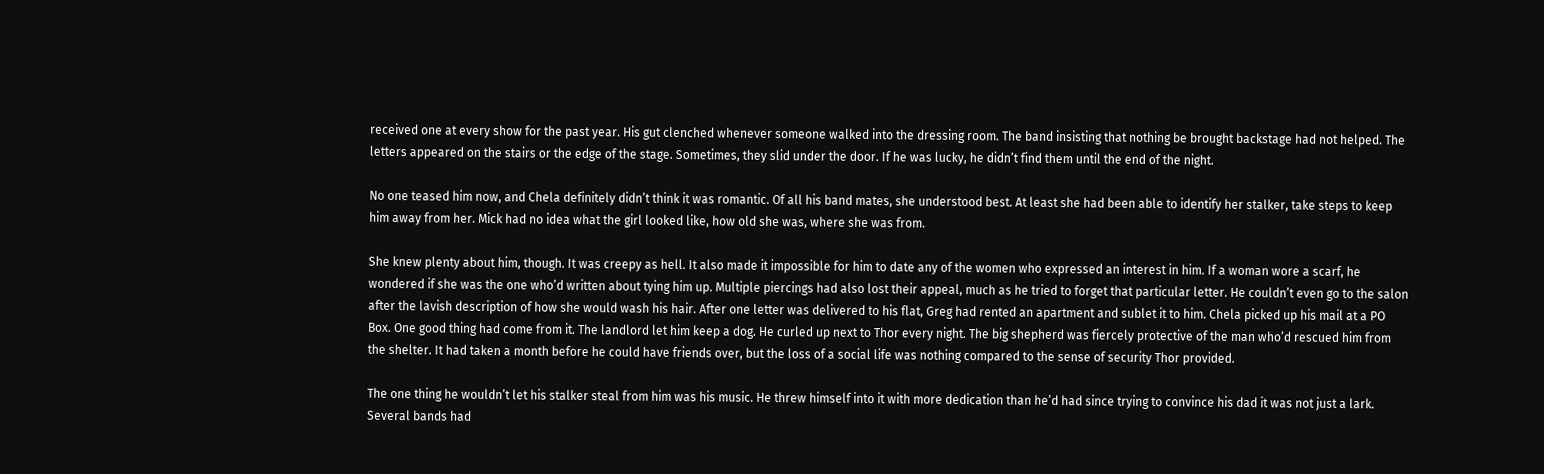received one at every show for the past year. His gut clenched whenever someone walked into the dressing room. The band insisting that nothing be brought backstage had not helped. The letters appeared on the stairs or the edge of the stage. Sometimes, they slid under the door. If he was lucky, he didn’t find them until the end of the night.

No one teased him now, and Chela definitely didn’t think it was romantic. Of all his band mates, she understood best. At least she had been able to identify her stalker, take steps to keep him away from her. Mick had no idea what the girl looked like, how old she was, where she was from.

She knew plenty about him, though. It was creepy as hell. It also made it impossible for him to date any of the women who expressed an interest in him. If a woman wore a scarf, he wondered if she was the one who’d written about tying him up. Multiple piercings had also lost their appeal, much as he tried to forget that particular letter. He couldn’t even go to the salon after the lavish description of how she would wash his hair. After one letter was delivered to his flat, Greg had rented an apartment and sublet it to him. Chela picked up his mail at a PO Box. One good thing had come from it. The landlord let him keep a dog. He curled up next to Thor every night. The big shepherd was fiercely protective of the man who’d rescued him from the shelter. It had taken a month before he could have friends over, but the loss of a social life was nothing compared to the sense of security Thor provided.

The one thing he wouldn’t let his stalker steal from him was his music. He threw himself into it with more dedication than he’d had since trying to convince his dad it was not just a lark. Several bands had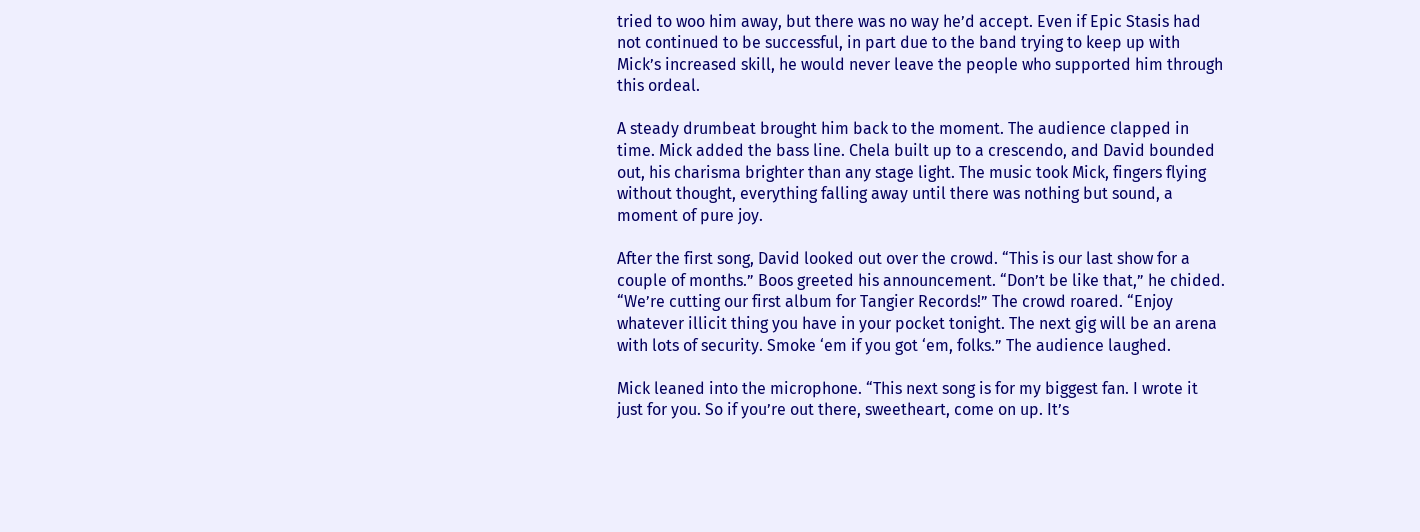tried to woo him away, but there was no way he’d accept. Even if Epic Stasis had not continued to be successful, in part due to the band trying to keep up with Mick’s increased skill, he would never leave the people who supported him through this ordeal.

A steady drumbeat brought him back to the moment. The audience clapped in time. Mick added the bass line. Chela built up to a crescendo, and David bounded out, his charisma brighter than any stage light. The music took Mick, fingers flying without thought, everything falling away until there was nothing but sound, a moment of pure joy.

After the first song, David looked out over the crowd. “This is our last show for a couple of months.” Boos greeted his announcement. “Don’t be like that,” he chided. “We’re cutting our first album for Tangier Records!” The crowd roared. “Enjoy whatever illicit thing you have in your pocket tonight. The next gig will be an arena with lots of security. Smoke ‘em if you got ‘em, folks.” The audience laughed.

Mick leaned into the microphone. “This next song is for my biggest fan. I wrote it just for you. So if you’re out there, sweetheart, come on up. It’s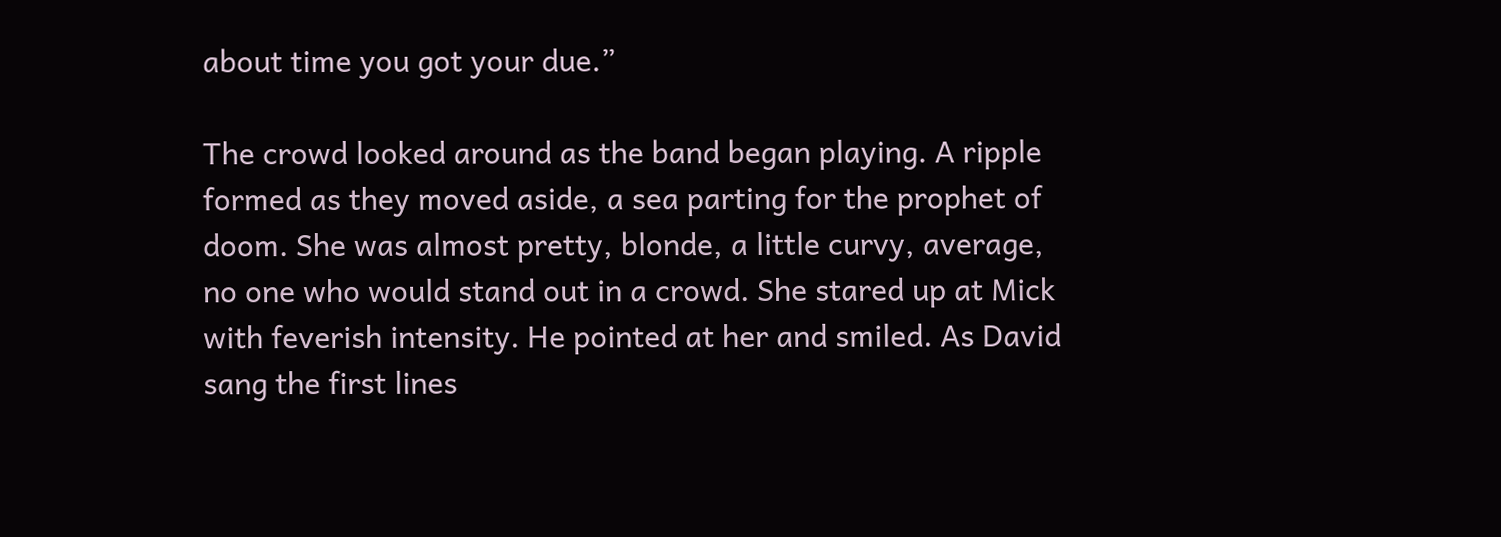about time you got your due.”

The crowd looked around as the band began playing. A ripple formed as they moved aside, a sea parting for the prophet of doom. She was almost pretty, blonde, a little curvy, average, no one who would stand out in a crowd. She stared up at Mick with feverish intensity. He pointed at her and smiled. As David sang the first lines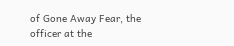of Gone Away Fear, the officer at the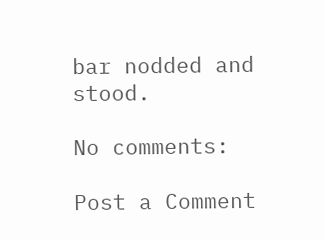bar nodded and stood.

No comments:

Post a Comment